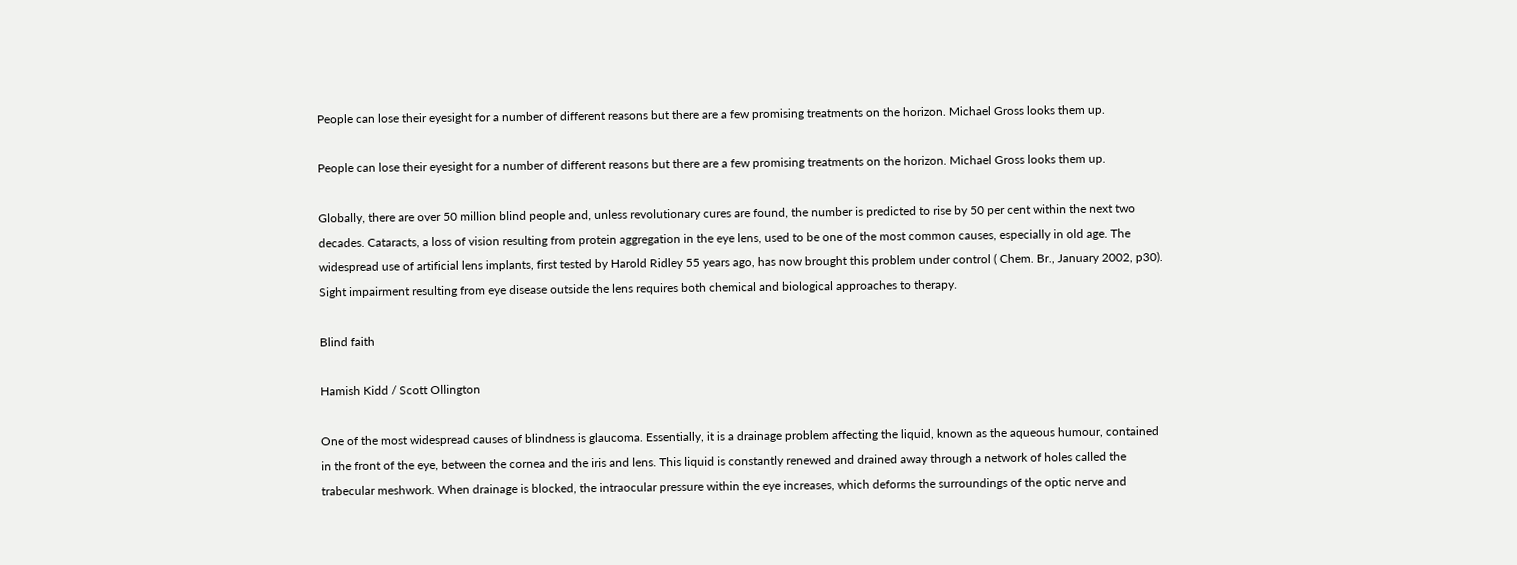People can lose their eyesight for a number of different reasons but there are a few promising treatments on the horizon. Michael Gross looks them up.

People can lose their eyesight for a number of different reasons but there are a few promising treatments on the horizon. Michael Gross looks them up.

Globally, there are over 50 million blind people and, unless revolutionary cures are found, the number is predicted to rise by 50 per cent within the next two decades. Cataracts, a loss of vision resulting from protein aggregation in the eye lens, used to be one of the most common causes, especially in old age. The widespread use of artificial lens implants, first tested by Harold Ridley 55 years ago, has now brought this problem under control ( Chem. Br., January 2002, p30). Sight impairment resulting from eye disease outside the lens requires both chemical and biological approaches to therapy.

Blind faith

Hamish Kidd / Scott Ollington

One of the most widespread causes of blindness is glaucoma. Essentially, it is a drainage problem affecting the liquid, known as the aqueous humour, contained in the front of the eye, between the cornea and the iris and lens. This liquid is constantly renewed and drained away through a network of holes called the trabecular meshwork. When drainage is blocked, the intraocular pressure within the eye increases, which deforms the surroundings of the optic nerve and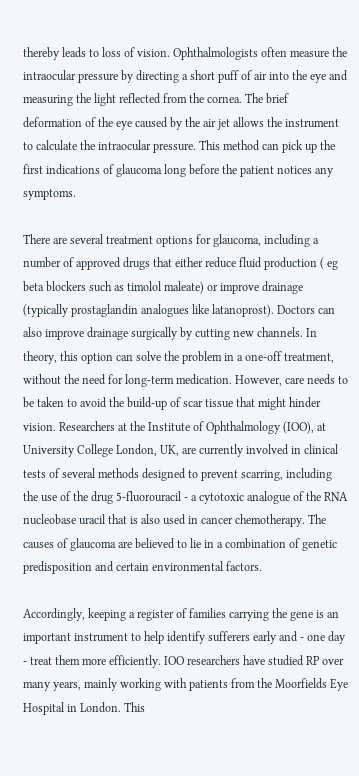thereby leads to loss of vision. Ophthalmologists often measure the intraocular pressure by directing a short puff of air into the eye and measuring the light reflected from the cornea. The brief deformation of the eye caused by the air jet allows the instrument to calculate the intraocular pressure. This method can pick up the first indications of glaucoma long before the patient notices any symptoms.

There are several treatment options for glaucoma, including a number of approved drugs that either reduce fluid production ( eg beta blockers such as timolol maleate) or improve drainage (typically prostaglandin analogues like latanoprost). Doctors can also improve drainage surgically by cutting new channels. In theory, this option can solve the problem in a one-off treatment, without the need for long-term medication. However, care needs to be taken to avoid the build-up of scar tissue that might hinder vision. Researchers at the Institute of Ophthalmology (IOO), at University College London, UK, are currently involved in clinical tests of several methods designed to prevent scarring, including the use of the drug 5-fluorouracil - a cytotoxic analogue of the RNA nucleobase uracil that is also used in cancer chemotherapy. The causes of glaucoma are believed to lie in a combination of genetic predisposition and certain environmental factors.

Accordingly, keeping a register of families carrying the gene is an important instrument to help identify sufferers early and - one day - treat them more efficiently. IOO researchers have studied RP over many years, mainly working with patients from the Moorfields Eye Hospital in London. This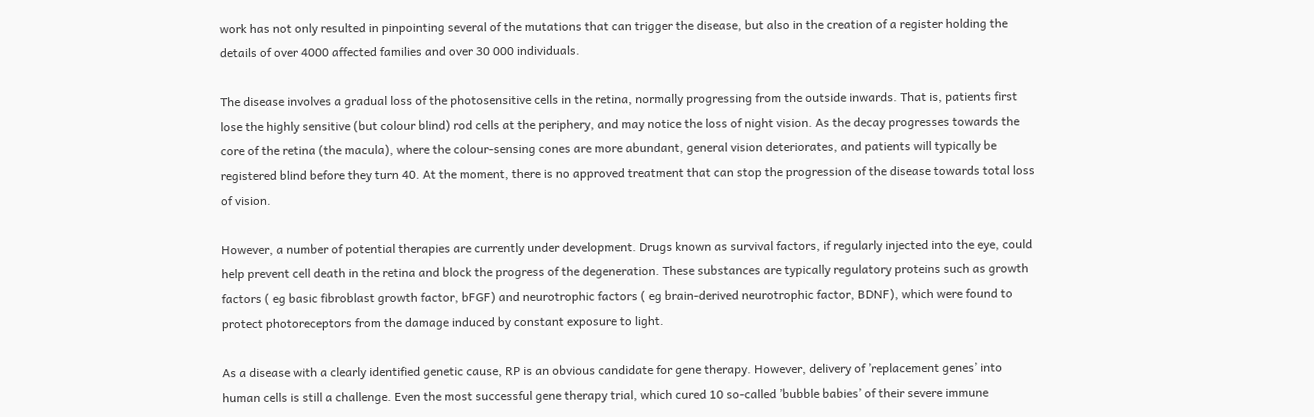work has not only resulted in pinpointing several of the mutations that can trigger the disease, but also in the creation of a register holding the details of over 4000 affected families and over 30 000 individuals.

The disease involves a gradual loss of the photosensitive cells in the retina, normally progressing from the outside inwards. That is, patients first lose the highly sensitive (but colour blind) rod cells at the periphery, and may notice the loss of night vision. As the decay progresses towards the core of the retina (the macula), where the colour-sensing cones are more abundant, general vision deteriorates, and patients will typically be registered blind before they turn 40. At the moment, there is no approved treatment that can stop the progression of the disease towards total loss of vision.

However, a number of potential therapies are currently under development. Drugs known as survival factors, if regularly injected into the eye, could help prevent cell death in the retina and block the progress of the degeneration. These substances are typically regulatory proteins such as growth factors ( eg basic fibroblast growth factor, bFGF) and neurotrophic factors ( eg brain-derived neurotrophic factor, BDNF), which were found to protect photoreceptors from the damage induced by constant exposure to light.

As a disease with a clearly identified genetic cause, RP is an obvious candidate for gene therapy. However, delivery of ’replacement genes’ into human cells is still a challenge. Even the most successful gene therapy trial, which cured 10 so-called ’bubble babies’ of their severe immune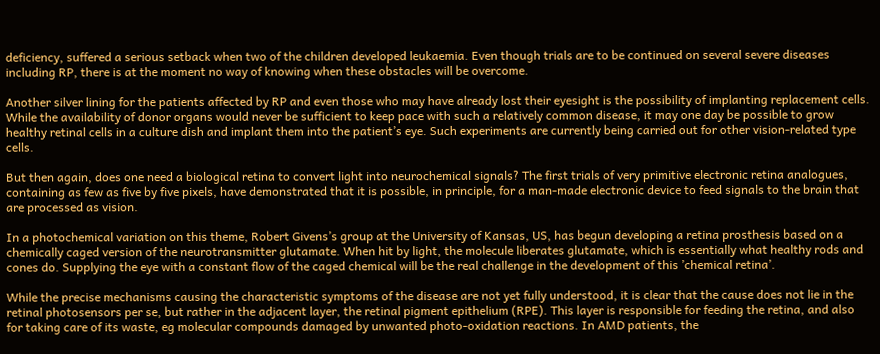deficiency, suffered a serious setback when two of the children developed leukaemia. Even though trials are to be continued on several severe diseases including RP, there is at the moment no way of knowing when these obstacles will be overcome.

Another silver lining for the patients affected by RP and even those who may have already lost their eyesight is the possibility of implanting replacement cells. While the availability of donor organs would never be sufficient to keep pace with such a relatively common disease, it may one day be possible to grow healthy retinal cells in a culture dish and implant them into the patient’s eye. Such experiments are currently being carried out for other vision-related type cells.

But then again, does one need a biological retina to convert light into neurochemical signals? The first trials of very primitive electronic retina analogues, containing as few as five by five pixels, have demonstrated that it is possible, in principle, for a man-made electronic device to feed signals to the brain that are processed as vision.

In a photochemical variation on this theme, Robert Givens’s group at the University of Kansas, US, has begun developing a retina prosthesis based on a chemically caged version of the neurotransmitter glutamate. When hit by light, the molecule liberates glutamate, which is essentially what healthy rods and cones do. Supplying the eye with a constant flow of the caged chemical will be the real challenge in the development of this ’chemical retina’.

While the precise mechanisms causing the characteristic symptoms of the disease are not yet fully understood, it is clear that the cause does not lie in the retinal photosensors per se, but rather in the adjacent layer, the retinal pigment epithelium (RPE). This layer is responsible for feeding the retina, and also for taking care of its waste, eg molecular compounds damaged by unwanted photo-oxidation reactions. In AMD patients, the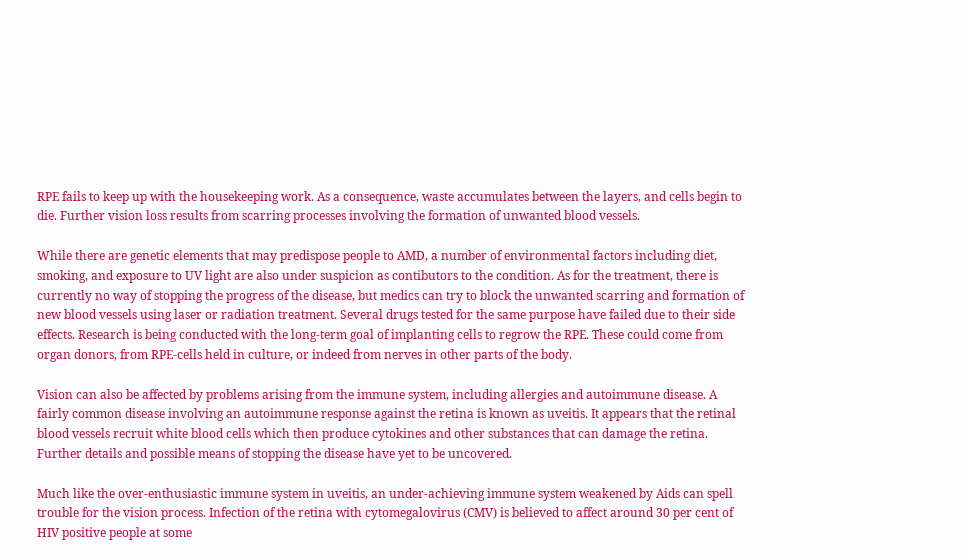RPE fails to keep up with the housekeeping work. As a consequence, waste accumulates between the layers, and cells begin to die. Further vision loss results from scarring processes involving the formation of unwanted blood vessels.

While there are genetic elements that may predispose people to AMD, a number of environmental factors including diet, smoking, and exposure to UV light are also under suspicion as contibutors to the condition. As for the treatment, there is currently no way of stopping the progress of the disease, but medics can try to block the unwanted scarring and formation of new blood vessels using laser or radiation treatment. Several drugs tested for the same purpose have failed due to their side effects. Research is being conducted with the long-term goal of implanting cells to regrow the RPE. These could come from organ donors, from RPE-cells held in culture, or indeed from nerves in other parts of the body.

Vision can also be affected by problems arising from the immune system, including allergies and autoimmune disease. A fairly common disease involving an autoimmune response against the retina is known as uveitis. It appears that the retinal blood vessels recruit white blood cells which then produce cytokines and other substances that can damage the retina. Further details and possible means of stopping the disease have yet to be uncovered.

Much like the over-enthusiastic immune system in uveitis, an under-achieving immune system weakened by Aids can spell trouble for the vision process. Infection of the retina with cytomegalovirus (CMV) is believed to affect around 30 per cent of HIV positive people at some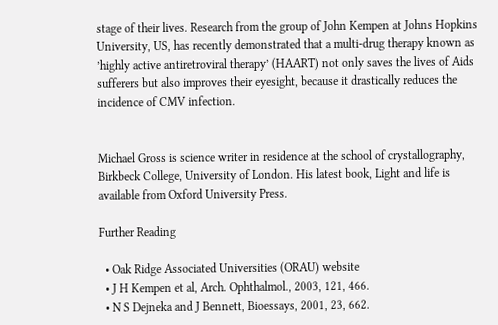stage of their lives. Research from the group of John Kempen at Johns Hopkins University, US, has recently demonstrated that a multi-drug therapy known as ’highly active antiretroviral therapy’ (HAART) not only saves the lives of Aids sufferers but also improves their eyesight, because it drastically reduces the incidence of CMV infection.


Michael Gross is science writer in residence at the school of crystallography, Birkbeck College, University of London. His latest book, Light and life is available from Oxford University Press.

Further Reading

  • Oak Ridge Associated Universities (ORAU) website
  • J H Kempen et al, Arch. Ophthalmol., 2003, 121, 466.
  • N S Dejneka and J Bennett, Bioessays, 2001, 23, 662.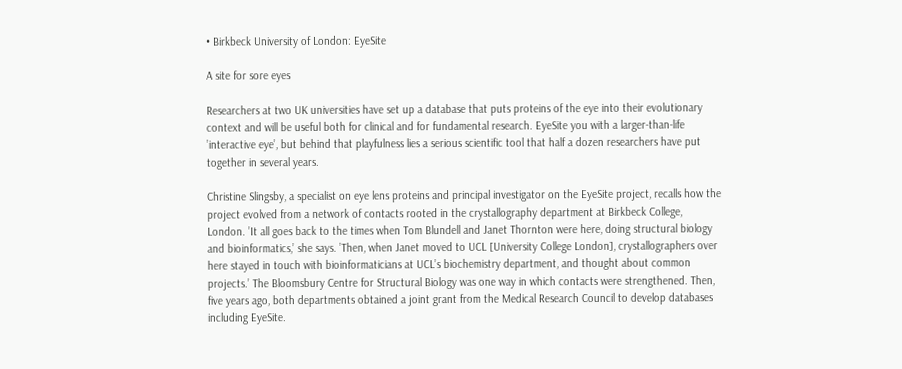• Birkbeck University of London: EyeSite

A site for sore eyes

Researchers at two UK universities have set up a database that puts proteins of the eye into their evolutionary context and will be useful both for clinical and for fundamental research. EyeSite you with a larger-than-life ’interactive eye’, but behind that playfulness lies a serious scientific tool that half a dozen researchers have put together in several years.

Christine Slingsby, a specialist on eye lens proteins and principal investigator on the EyeSite project, recalls how the project evolved from a network of contacts rooted in the crystallography department at Birkbeck College, London. ’It all goes back to the times when Tom Blundell and Janet Thornton were here, doing structural biology and bioinformatics,’ she says. ’Then, when Janet moved to UCL [University College London], crystallographers over here stayed in touch with bioinformaticians at UCL’s biochemistry department, and thought about common projects.’ The Bloomsbury Centre for Structural Biology was one way in which contacts were strengthened. Then, five years ago, both departments obtained a joint grant from the Medical Research Council to develop databases including EyeSite.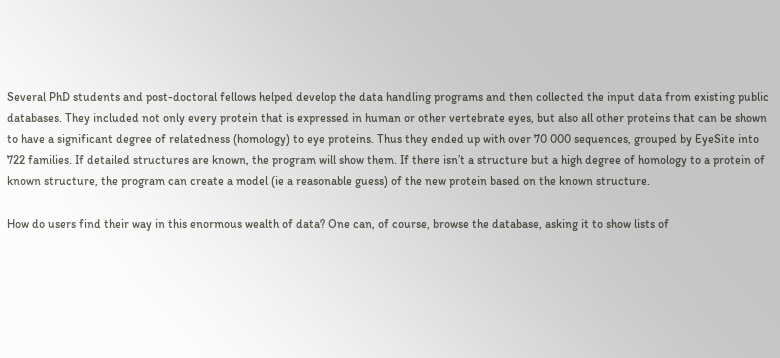Several PhD students and post-doctoral fellows helped develop the data handling programs and then collected the input data from existing public databases. They included not only every protein that is expressed in human or other vertebrate eyes, but also all other proteins that can be shown to have a significant degree of relatedness (homology) to eye proteins. Thus they ended up with over 70 000 sequences, grouped by EyeSite into 722 families. If detailed structures are known, the program will show them. If there isn’t a structure but a high degree of homology to a protein of known structure, the program can create a model (ie a reasonable guess) of the new protein based on the known structure.

How do users find their way in this enormous wealth of data? One can, of course, browse the database, asking it to show lists of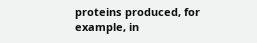proteins produced, for example, in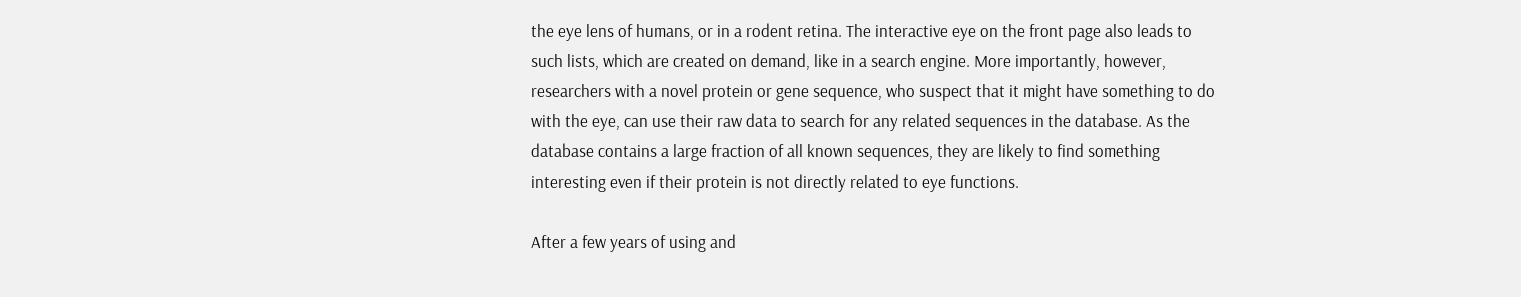the eye lens of humans, or in a rodent retina. The interactive eye on the front page also leads to such lists, which are created on demand, like in a search engine. More importantly, however, researchers with a novel protein or gene sequence, who suspect that it might have something to do with the eye, can use their raw data to search for any related sequences in the database. As the database contains a large fraction of all known sequences, they are likely to find something interesting even if their protein is not directly related to eye functions.

After a few years of using and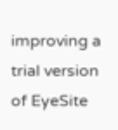improving a trial version of EyeSite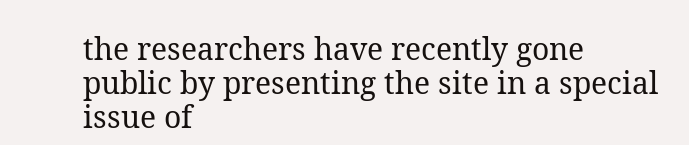the researchers have recently gone public by presenting the site in a special issue of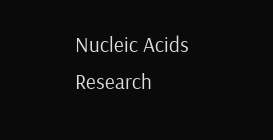Nucleic Acids Research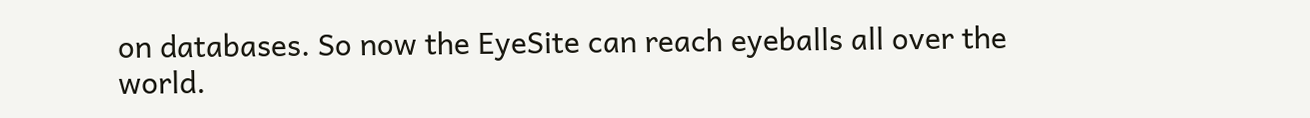on databases. So now the EyeSite can reach eyeballs all over the world.